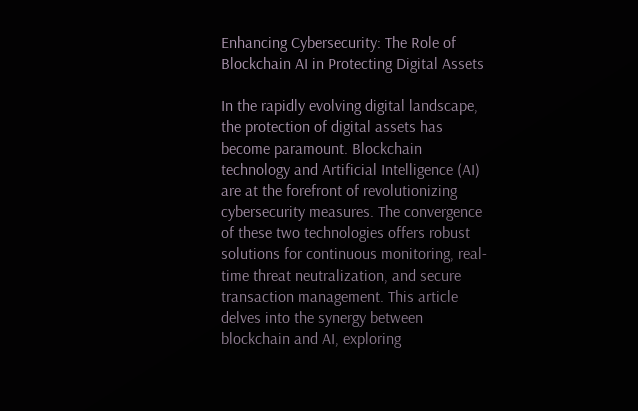Enhancing Cybersecurity: The Role of Blockchain AI in Protecting Digital Assets

In the rapidly evolving digital landscape, the protection of digital assets has become paramount. Blockchain technology and Artificial Intelligence (AI) are at the forefront of revolutionizing cybersecurity measures. The convergence of these two technologies offers robust solutions for continuous monitoring, real-time threat neutralization, and secure transaction management. This article delves into the synergy between blockchain and AI, exploring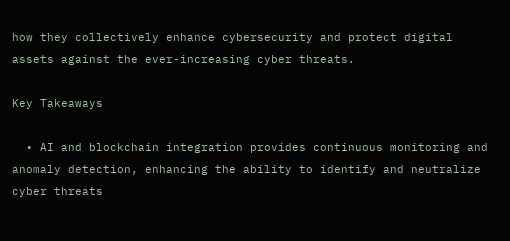how they collectively enhance cybersecurity and protect digital assets against the ever-increasing cyber threats.

Key Takeaways

  • AI and blockchain integration provides continuous monitoring and anomaly detection, enhancing the ability to identify and neutralize cyber threats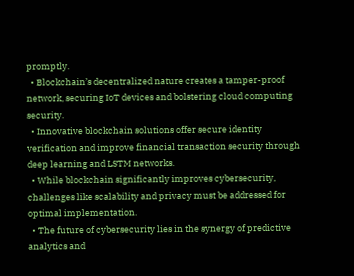promptly.
  • Blockchain’s decentralized nature creates a tamper-proof network, securing IoT devices and bolstering cloud computing security.
  • Innovative blockchain solutions offer secure identity verification and improve financial transaction security through deep learning and LSTM networks.
  • While blockchain significantly improves cybersecurity, challenges like scalability and privacy must be addressed for optimal implementation.
  • The future of cybersecurity lies in the synergy of predictive analytics and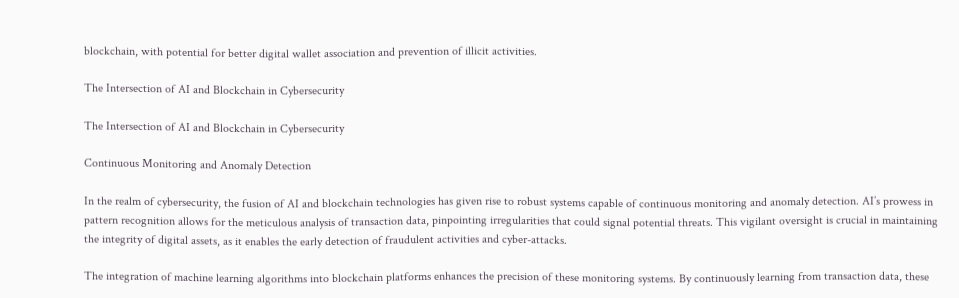blockchain, with potential for better digital wallet association and prevention of illicit activities.

The Intersection of AI and Blockchain in Cybersecurity

The Intersection of AI and Blockchain in Cybersecurity

Continuous Monitoring and Anomaly Detection

In the realm of cybersecurity, the fusion of AI and blockchain technologies has given rise to robust systems capable of continuous monitoring and anomaly detection. AI’s prowess in pattern recognition allows for the meticulous analysis of transaction data, pinpointing irregularities that could signal potential threats. This vigilant oversight is crucial in maintaining the integrity of digital assets, as it enables the early detection of fraudulent activities and cyber-attacks.

The integration of machine learning algorithms into blockchain platforms enhances the precision of these monitoring systems. By continuously learning from transaction data, these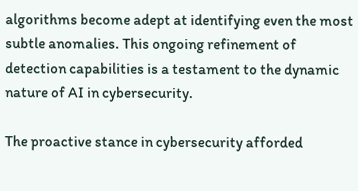algorithms become adept at identifying even the most subtle anomalies. This ongoing refinement of detection capabilities is a testament to the dynamic nature of AI in cybersecurity.

The proactive stance in cybersecurity afforded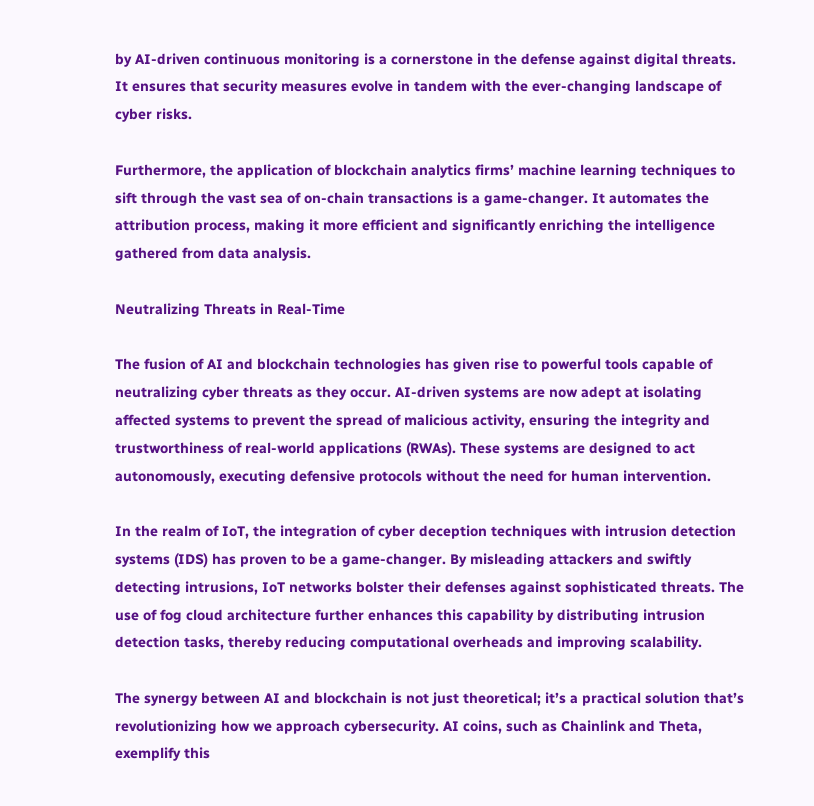by AI-driven continuous monitoring is a cornerstone in the defense against digital threats. It ensures that security measures evolve in tandem with the ever-changing landscape of cyber risks.

Furthermore, the application of blockchain analytics firms’ machine learning techniques to sift through the vast sea of on-chain transactions is a game-changer. It automates the attribution process, making it more efficient and significantly enriching the intelligence gathered from data analysis.

Neutralizing Threats in Real-Time

The fusion of AI and blockchain technologies has given rise to powerful tools capable of neutralizing cyber threats as they occur. AI-driven systems are now adept at isolating affected systems to prevent the spread of malicious activity, ensuring the integrity and trustworthiness of real-world applications (RWAs). These systems are designed to act autonomously, executing defensive protocols without the need for human intervention.

In the realm of IoT, the integration of cyber deception techniques with intrusion detection systems (IDS) has proven to be a game-changer. By misleading attackers and swiftly detecting intrusions, IoT networks bolster their defenses against sophisticated threats. The use of fog cloud architecture further enhances this capability by distributing intrusion detection tasks, thereby reducing computational overheads and improving scalability.

The synergy between AI and blockchain is not just theoretical; it’s a practical solution that’s revolutionizing how we approach cybersecurity. AI coins, such as Chainlink and Theta, exemplify this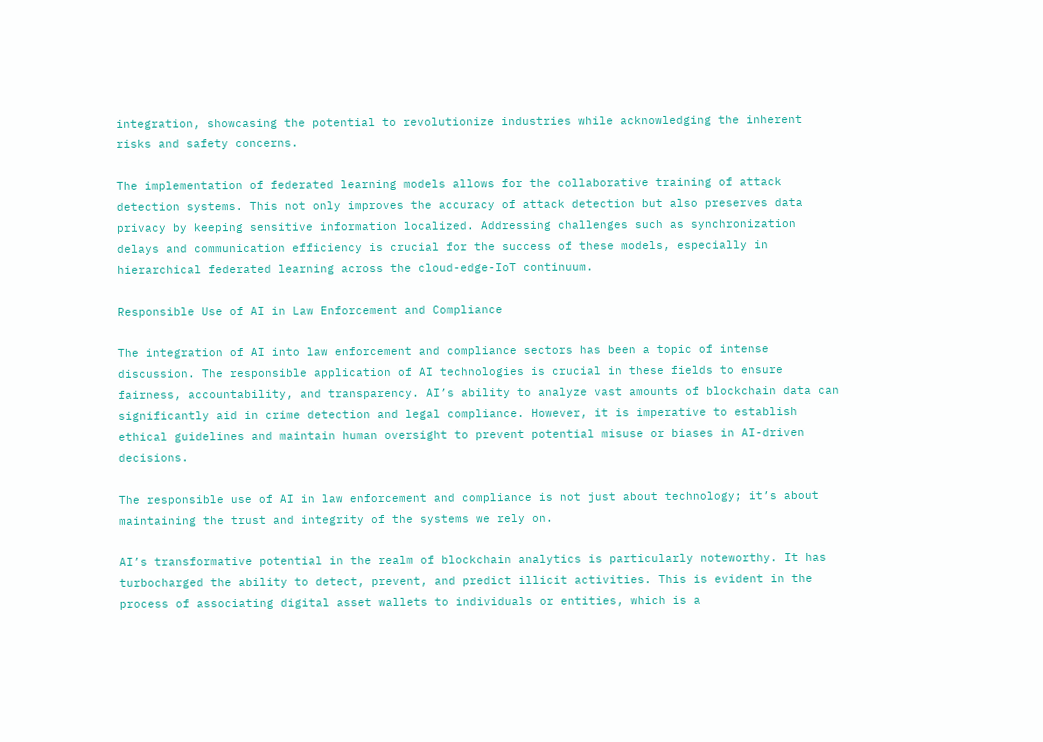integration, showcasing the potential to revolutionize industries while acknowledging the inherent risks and safety concerns.

The implementation of federated learning models allows for the collaborative training of attack detection systems. This not only improves the accuracy of attack detection but also preserves data privacy by keeping sensitive information localized. Addressing challenges such as synchronization delays and communication efficiency is crucial for the success of these models, especially in hierarchical federated learning across the cloud-edge-IoT continuum.

Responsible Use of AI in Law Enforcement and Compliance

The integration of AI into law enforcement and compliance sectors has been a topic of intense discussion. The responsible application of AI technologies is crucial in these fields to ensure fairness, accountability, and transparency. AI’s ability to analyze vast amounts of blockchain data can significantly aid in crime detection and legal compliance. However, it is imperative to establish ethical guidelines and maintain human oversight to prevent potential misuse or biases in AI-driven decisions.

The responsible use of AI in law enforcement and compliance is not just about technology; it’s about maintaining the trust and integrity of the systems we rely on.

AI’s transformative potential in the realm of blockchain analytics is particularly noteworthy. It has turbocharged the ability to detect, prevent, and predict illicit activities. This is evident in the process of associating digital asset wallets to individuals or entities, which is a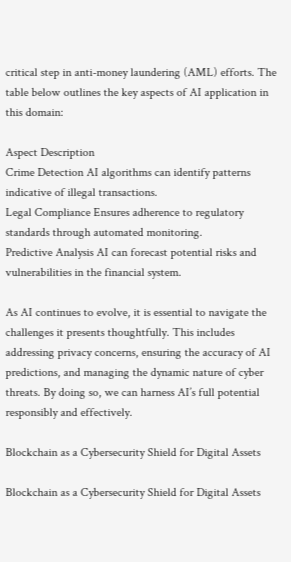critical step in anti-money laundering (AML) efforts. The table below outlines the key aspects of AI application in this domain:

Aspect Description
Crime Detection AI algorithms can identify patterns indicative of illegal transactions.
Legal Compliance Ensures adherence to regulatory standards through automated monitoring.
Predictive Analysis AI can forecast potential risks and vulnerabilities in the financial system.

As AI continues to evolve, it is essential to navigate the challenges it presents thoughtfully. This includes addressing privacy concerns, ensuring the accuracy of AI predictions, and managing the dynamic nature of cyber threats. By doing so, we can harness AI’s full potential responsibly and effectively.

Blockchain as a Cybersecurity Shield for Digital Assets

Blockchain as a Cybersecurity Shield for Digital Assets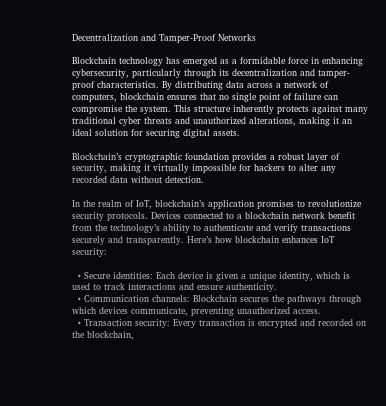Decentralization and Tamper-Proof Networks

Blockchain technology has emerged as a formidable force in enhancing cybersecurity, particularly through its decentralization and tamper-proof characteristics. By distributing data across a network of computers, blockchain ensures that no single point of failure can compromise the system. This structure inherently protects against many traditional cyber threats and unauthorized alterations, making it an ideal solution for securing digital assets.

Blockchain’s cryptographic foundation provides a robust layer of security, making it virtually impossible for hackers to alter any recorded data without detection.

In the realm of IoT, blockchain’s application promises to revolutionize security protocols. Devices connected to a blockchain network benefit from the technology’s ability to authenticate and verify transactions securely and transparently. Here’s how blockchain enhances IoT security:

  • Secure identities: Each device is given a unique identity, which is used to track interactions and ensure authenticity.
  • Communication channels: Blockchain secures the pathways through which devices communicate, preventing unauthorized access.
  • Transaction security: Every transaction is encrypted and recorded on the blockchain,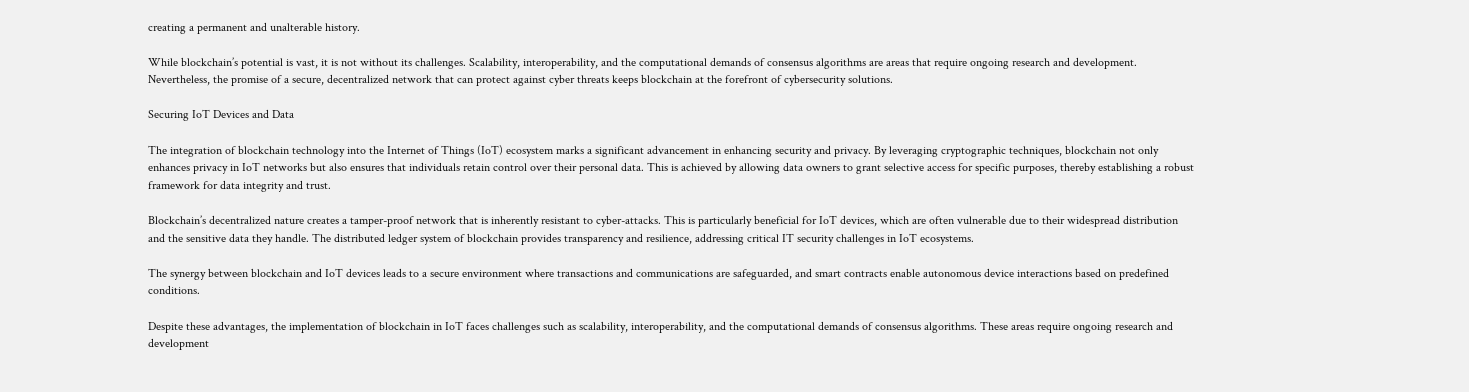creating a permanent and unalterable history.

While blockchain’s potential is vast, it is not without its challenges. Scalability, interoperability, and the computational demands of consensus algorithms are areas that require ongoing research and development. Nevertheless, the promise of a secure, decentralized network that can protect against cyber threats keeps blockchain at the forefront of cybersecurity solutions.

Securing IoT Devices and Data

The integration of blockchain technology into the Internet of Things (IoT) ecosystem marks a significant advancement in enhancing security and privacy. By leveraging cryptographic techniques, blockchain not only enhances privacy in IoT networks but also ensures that individuals retain control over their personal data. This is achieved by allowing data owners to grant selective access for specific purposes, thereby establishing a robust framework for data integrity and trust.

Blockchain’s decentralized nature creates a tamper-proof network that is inherently resistant to cyber-attacks. This is particularly beneficial for IoT devices, which are often vulnerable due to their widespread distribution and the sensitive data they handle. The distributed ledger system of blockchain provides transparency and resilience, addressing critical IT security challenges in IoT ecosystems.

The synergy between blockchain and IoT devices leads to a secure environment where transactions and communications are safeguarded, and smart contracts enable autonomous device interactions based on predefined conditions.

Despite these advantages, the implementation of blockchain in IoT faces challenges such as scalability, interoperability, and the computational demands of consensus algorithms. These areas require ongoing research and development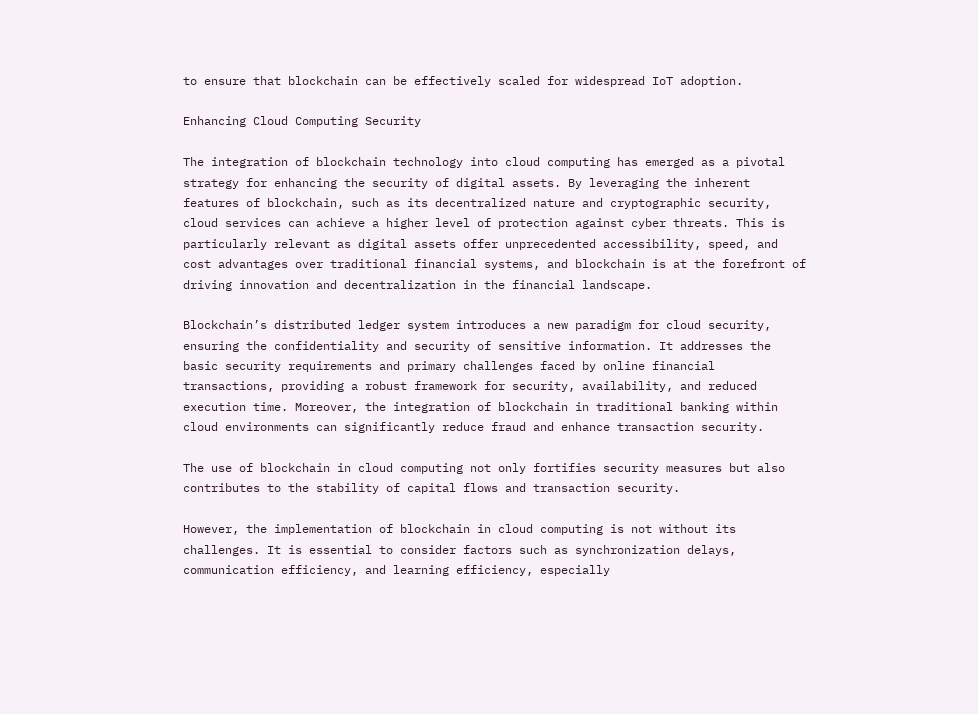to ensure that blockchain can be effectively scaled for widespread IoT adoption.

Enhancing Cloud Computing Security

The integration of blockchain technology into cloud computing has emerged as a pivotal strategy for enhancing the security of digital assets. By leveraging the inherent features of blockchain, such as its decentralized nature and cryptographic security, cloud services can achieve a higher level of protection against cyber threats. This is particularly relevant as digital assets offer unprecedented accessibility, speed, and cost advantages over traditional financial systems, and blockchain is at the forefront of driving innovation and decentralization in the financial landscape.

Blockchain’s distributed ledger system introduces a new paradigm for cloud security, ensuring the confidentiality and security of sensitive information. It addresses the basic security requirements and primary challenges faced by online financial transactions, providing a robust framework for security, availability, and reduced execution time. Moreover, the integration of blockchain in traditional banking within cloud environments can significantly reduce fraud and enhance transaction security.

The use of blockchain in cloud computing not only fortifies security measures but also contributes to the stability of capital flows and transaction security.

However, the implementation of blockchain in cloud computing is not without its challenges. It is essential to consider factors such as synchronization delays, communication efficiency, and learning efficiency, especially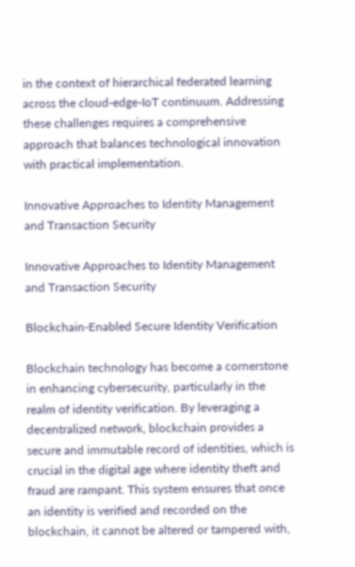in the context of hierarchical federated learning across the cloud-edge-IoT continuum. Addressing these challenges requires a comprehensive approach that balances technological innovation with practical implementation.

Innovative Approaches to Identity Management and Transaction Security

Innovative Approaches to Identity Management and Transaction Security

Blockchain-Enabled Secure Identity Verification

Blockchain technology has become a cornerstone in enhancing cybersecurity, particularly in the realm of identity verification. By leveraging a decentralized network, blockchain provides a secure and immutable record of identities, which is crucial in the digital age where identity theft and fraud are rampant. This system ensures that once an identity is verified and recorded on the blockchain, it cannot be altered or tampered with,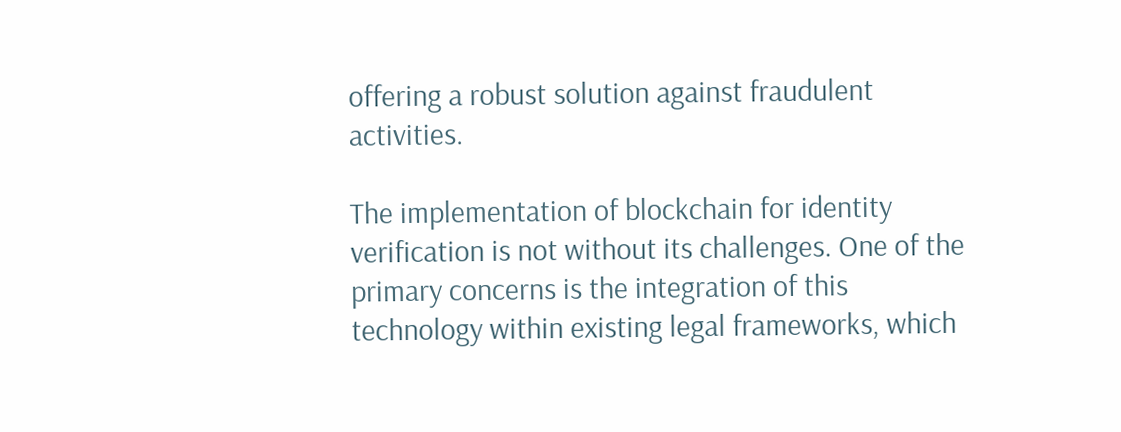offering a robust solution against fraudulent activities.

The implementation of blockchain for identity verification is not without its challenges. One of the primary concerns is the integration of this technology within existing legal frameworks, which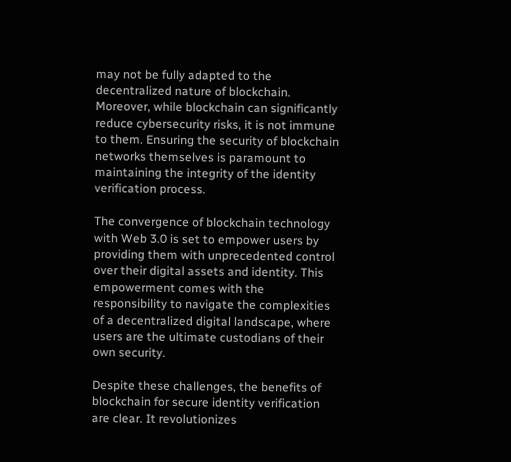may not be fully adapted to the decentralized nature of blockchain. Moreover, while blockchain can significantly reduce cybersecurity risks, it is not immune to them. Ensuring the security of blockchain networks themselves is paramount to maintaining the integrity of the identity verification process.

The convergence of blockchain technology with Web 3.0 is set to empower users by providing them with unprecedented control over their digital assets and identity. This empowerment comes with the responsibility to navigate the complexities of a decentralized digital landscape, where users are the ultimate custodians of their own security.

Despite these challenges, the benefits of blockchain for secure identity verification are clear. It revolutionizes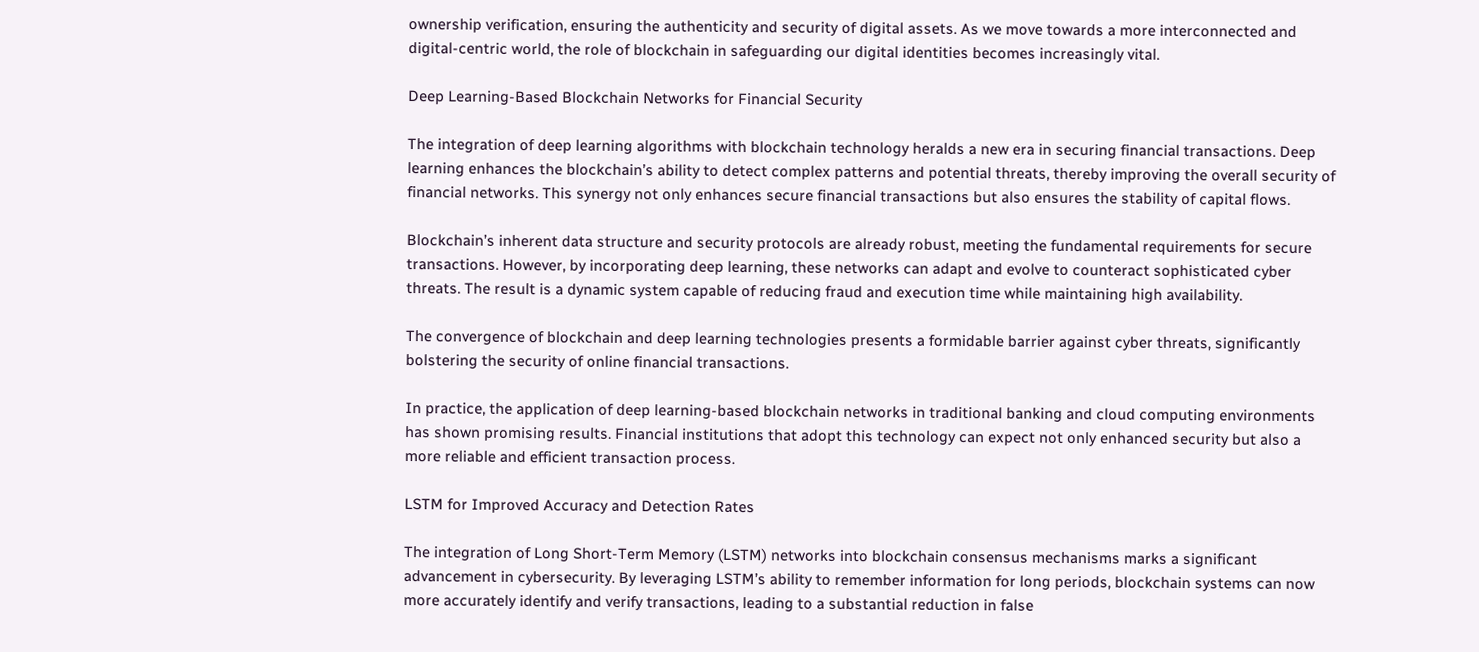ownership verification, ensuring the authenticity and security of digital assets. As we move towards a more interconnected and digital-centric world, the role of blockchain in safeguarding our digital identities becomes increasingly vital.

Deep Learning-Based Blockchain Networks for Financial Security

The integration of deep learning algorithms with blockchain technology heralds a new era in securing financial transactions. Deep learning enhances the blockchain’s ability to detect complex patterns and potential threats, thereby improving the overall security of financial networks. This synergy not only enhances secure financial transactions but also ensures the stability of capital flows.

Blockchain’s inherent data structure and security protocols are already robust, meeting the fundamental requirements for secure transactions. However, by incorporating deep learning, these networks can adapt and evolve to counteract sophisticated cyber threats. The result is a dynamic system capable of reducing fraud and execution time while maintaining high availability.

The convergence of blockchain and deep learning technologies presents a formidable barrier against cyber threats, significantly bolstering the security of online financial transactions.

In practice, the application of deep learning-based blockchain networks in traditional banking and cloud computing environments has shown promising results. Financial institutions that adopt this technology can expect not only enhanced security but also a more reliable and efficient transaction process.

LSTM for Improved Accuracy and Detection Rates

The integration of Long Short-Term Memory (LSTM) networks into blockchain consensus mechanisms marks a significant advancement in cybersecurity. By leveraging LSTM’s ability to remember information for long periods, blockchain systems can now more accurately identify and verify transactions, leading to a substantial reduction in false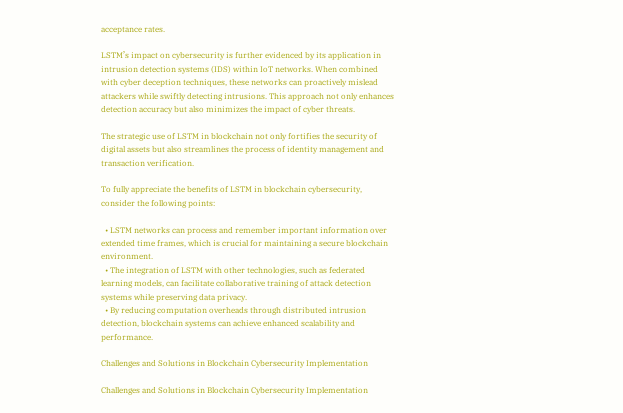acceptance rates.

LSTM’s impact on cybersecurity is further evidenced by its application in intrusion detection systems (IDS) within IoT networks. When combined with cyber deception techniques, these networks can proactively mislead attackers while swiftly detecting intrusions. This approach not only enhances detection accuracy but also minimizes the impact of cyber threats.

The strategic use of LSTM in blockchain not only fortifies the security of digital assets but also streamlines the process of identity management and transaction verification.

To fully appreciate the benefits of LSTM in blockchain cybersecurity, consider the following points:

  • LSTM networks can process and remember important information over extended time frames, which is crucial for maintaining a secure blockchain environment.
  • The integration of LSTM with other technologies, such as federated learning models, can facilitate collaborative training of attack detection systems while preserving data privacy.
  • By reducing computation overheads through distributed intrusion detection, blockchain systems can achieve enhanced scalability and performance.

Challenges and Solutions in Blockchain Cybersecurity Implementation

Challenges and Solutions in Blockchain Cybersecurity Implementation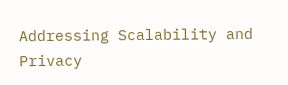Addressing Scalability and Privacy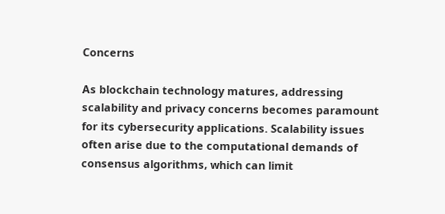Concerns

As blockchain technology matures, addressing scalability and privacy concerns becomes paramount for its cybersecurity applications. Scalability issues often arise due to the computational demands of consensus algorithms, which can limit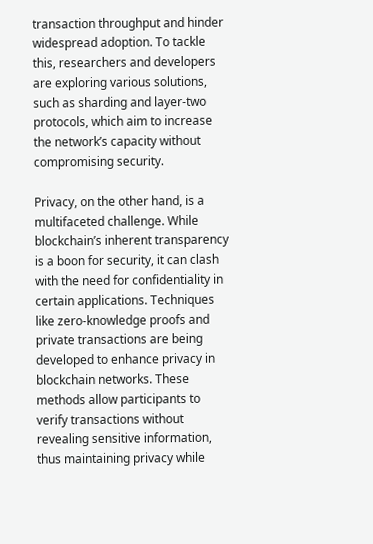transaction throughput and hinder widespread adoption. To tackle this, researchers and developers are exploring various solutions, such as sharding and layer-two protocols, which aim to increase the network’s capacity without compromising security.

Privacy, on the other hand, is a multifaceted challenge. While blockchain’s inherent transparency is a boon for security, it can clash with the need for confidentiality in certain applications. Techniques like zero-knowledge proofs and private transactions are being developed to enhance privacy in blockchain networks. These methods allow participants to verify transactions without revealing sensitive information, thus maintaining privacy while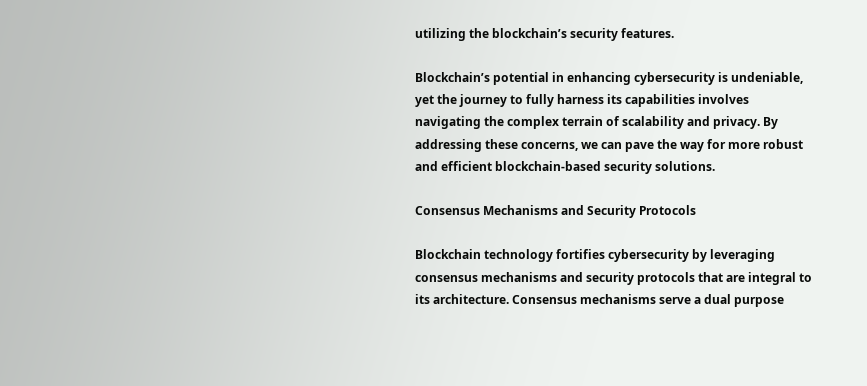utilizing the blockchain’s security features.

Blockchain’s potential in enhancing cybersecurity is undeniable, yet the journey to fully harness its capabilities involves navigating the complex terrain of scalability and privacy. By addressing these concerns, we can pave the way for more robust and efficient blockchain-based security solutions.

Consensus Mechanisms and Security Protocols

Blockchain technology fortifies cybersecurity by leveraging consensus mechanisms and security protocols that are integral to its architecture. Consensus mechanisms serve a dual purpose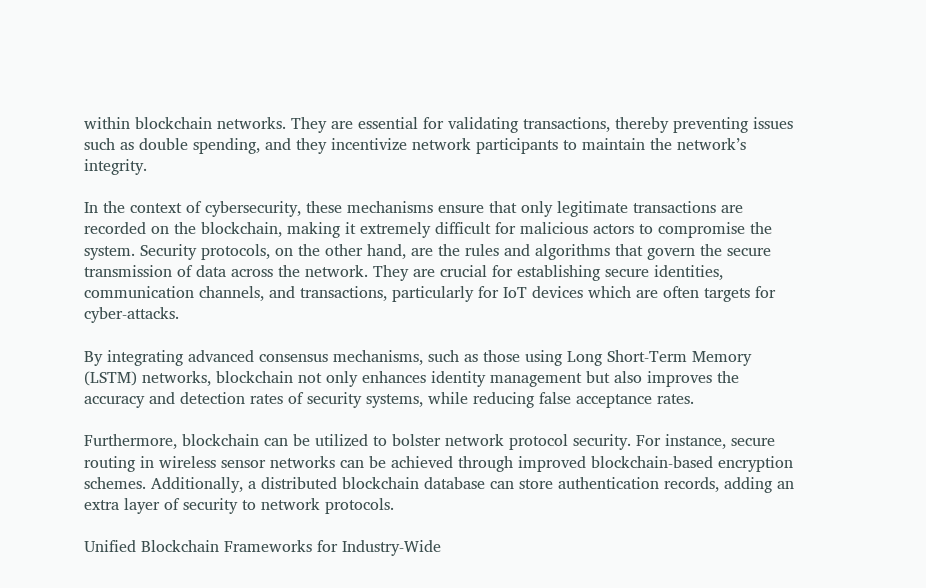within blockchain networks. They are essential for validating transactions, thereby preventing issues such as double spending, and they incentivize network participants to maintain the network’s integrity.

In the context of cybersecurity, these mechanisms ensure that only legitimate transactions are recorded on the blockchain, making it extremely difficult for malicious actors to compromise the system. Security protocols, on the other hand, are the rules and algorithms that govern the secure transmission of data across the network. They are crucial for establishing secure identities, communication channels, and transactions, particularly for IoT devices which are often targets for cyber-attacks.

By integrating advanced consensus mechanisms, such as those using Long Short-Term Memory (LSTM) networks, blockchain not only enhances identity management but also improves the accuracy and detection rates of security systems, while reducing false acceptance rates.

Furthermore, blockchain can be utilized to bolster network protocol security. For instance, secure routing in wireless sensor networks can be achieved through improved blockchain-based encryption schemes. Additionally, a distributed blockchain database can store authentication records, adding an extra layer of security to network protocols.

Unified Blockchain Frameworks for Industry-Wide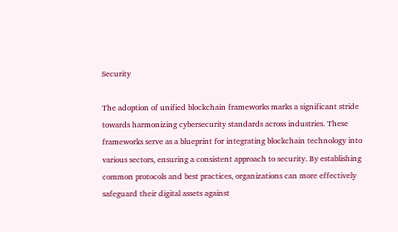Security

The adoption of unified blockchain frameworks marks a significant stride towards harmonizing cybersecurity standards across industries. These frameworks serve as a blueprint for integrating blockchain technology into various sectors, ensuring a consistent approach to security. By establishing common protocols and best practices, organizations can more effectively safeguard their digital assets against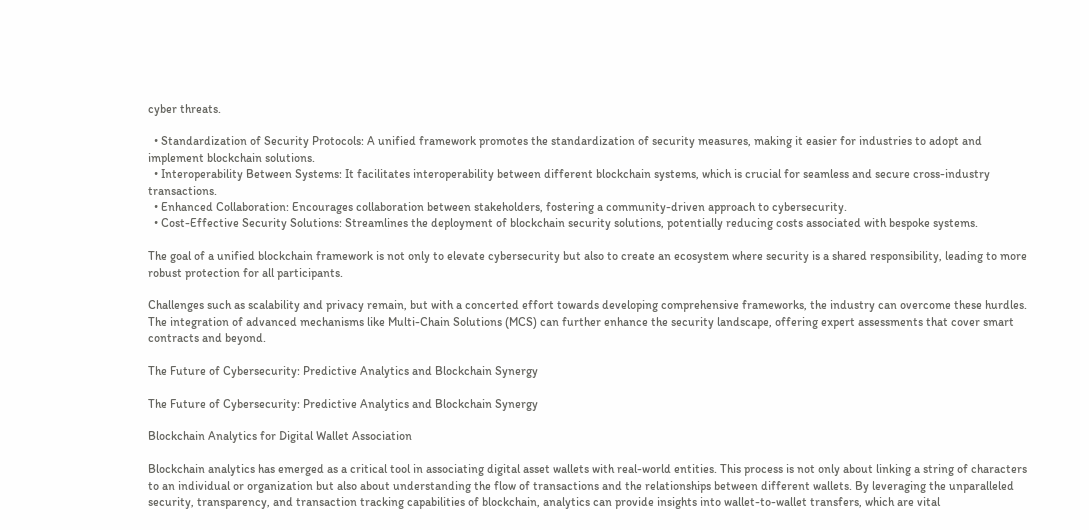cyber threats.

  • Standardization of Security Protocols: A unified framework promotes the standardization of security measures, making it easier for industries to adopt and implement blockchain solutions.
  • Interoperability Between Systems: It facilitates interoperability between different blockchain systems, which is crucial for seamless and secure cross-industry transactions.
  • Enhanced Collaboration: Encourages collaboration between stakeholders, fostering a community-driven approach to cybersecurity.
  • Cost-Effective Security Solutions: Streamlines the deployment of blockchain security solutions, potentially reducing costs associated with bespoke systems.

The goal of a unified blockchain framework is not only to elevate cybersecurity but also to create an ecosystem where security is a shared responsibility, leading to more robust protection for all participants.

Challenges such as scalability and privacy remain, but with a concerted effort towards developing comprehensive frameworks, the industry can overcome these hurdles. The integration of advanced mechanisms like Multi-Chain Solutions (MCS) can further enhance the security landscape, offering expert assessments that cover smart contracts and beyond.

The Future of Cybersecurity: Predictive Analytics and Blockchain Synergy

The Future of Cybersecurity: Predictive Analytics and Blockchain Synergy

Blockchain Analytics for Digital Wallet Association

Blockchain analytics has emerged as a critical tool in associating digital asset wallets with real-world entities. This process is not only about linking a string of characters to an individual or organization but also about understanding the flow of transactions and the relationships between different wallets. By leveraging the unparalleled security, transparency, and transaction tracking capabilities of blockchain, analytics can provide insights into wallet-to-wallet transfers, which are vital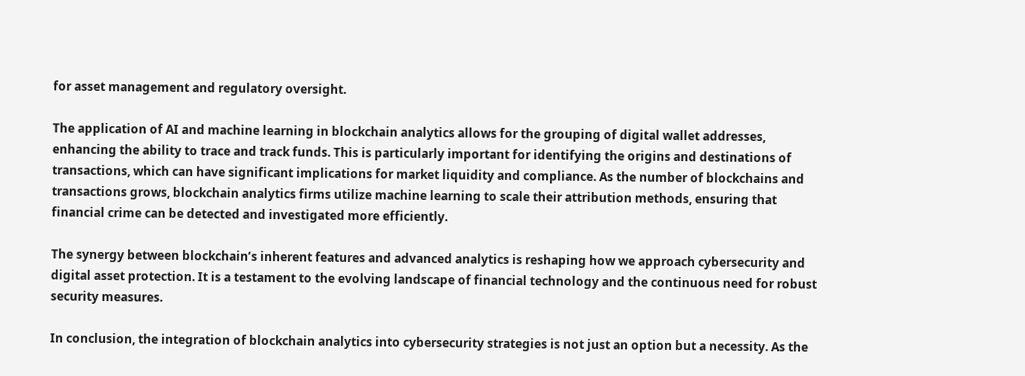for asset management and regulatory oversight.

The application of AI and machine learning in blockchain analytics allows for the grouping of digital wallet addresses, enhancing the ability to trace and track funds. This is particularly important for identifying the origins and destinations of transactions, which can have significant implications for market liquidity and compliance. As the number of blockchains and transactions grows, blockchain analytics firms utilize machine learning to scale their attribution methods, ensuring that financial crime can be detected and investigated more efficiently.

The synergy between blockchain’s inherent features and advanced analytics is reshaping how we approach cybersecurity and digital asset protection. It is a testament to the evolving landscape of financial technology and the continuous need for robust security measures.

In conclusion, the integration of blockchain analytics into cybersecurity strategies is not just an option but a necessity. As the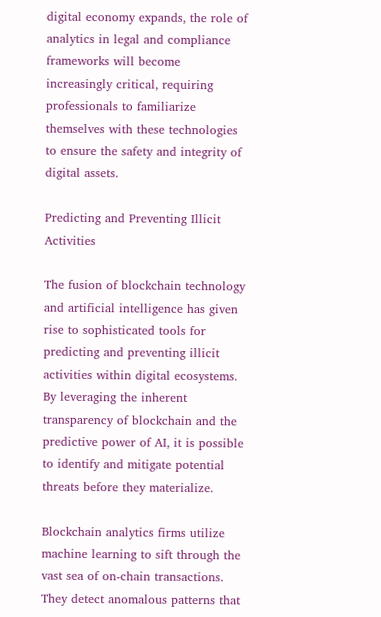digital economy expands, the role of analytics in legal and compliance frameworks will become increasingly critical, requiring professionals to familiarize themselves with these technologies to ensure the safety and integrity of digital assets.

Predicting and Preventing Illicit Activities

The fusion of blockchain technology and artificial intelligence has given rise to sophisticated tools for predicting and preventing illicit activities within digital ecosystems. By leveraging the inherent transparency of blockchain and the predictive power of AI, it is possible to identify and mitigate potential threats before they materialize.

Blockchain analytics firms utilize machine learning to sift through the vast sea of on-chain transactions. They detect anomalous patterns that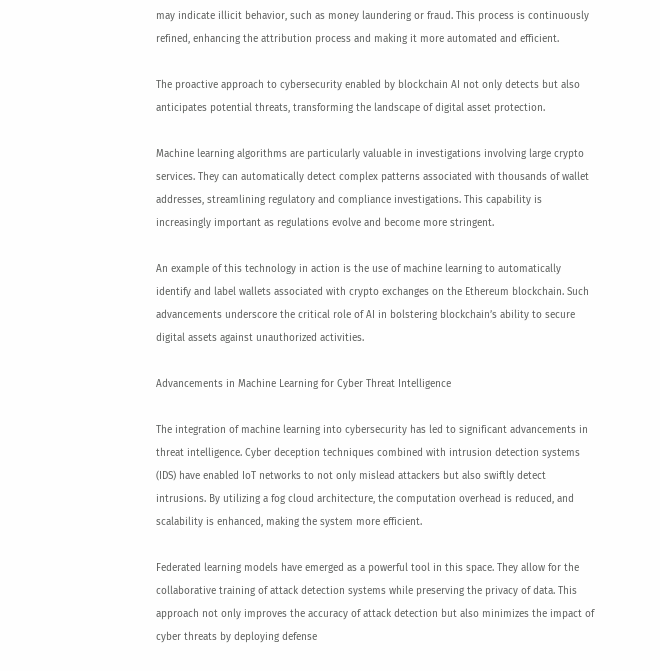may indicate illicit behavior, such as money laundering or fraud. This process is continuously refined, enhancing the attribution process and making it more automated and efficient.

The proactive approach to cybersecurity enabled by blockchain AI not only detects but also anticipates potential threats, transforming the landscape of digital asset protection.

Machine learning algorithms are particularly valuable in investigations involving large crypto services. They can automatically detect complex patterns associated with thousands of wallet addresses, streamlining regulatory and compliance investigations. This capability is increasingly important as regulations evolve and become more stringent.

An example of this technology in action is the use of machine learning to automatically identify and label wallets associated with crypto exchanges on the Ethereum blockchain. Such advancements underscore the critical role of AI in bolstering blockchain’s ability to secure digital assets against unauthorized activities.

Advancements in Machine Learning for Cyber Threat Intelligence

The integration of machine learning into cybersecurity has led to significant advancements in threat intelligence. Cyber deception techniques combined with intrusion detection systems (IDS) have enabled IoT networks to not only mislead attackers but also swiftly detect intrusions. By utilizing a fog cloud architecture, the computation overhead is reduced, and scalability is enhanced, making the system more efficient.

Federated learning models have emerged as a powerful tool in this space. They allow for the collaborative training of attack detection systems while preserving the privacy of data. This approach not only improves the accuracy of attack detection but also minimizes the impact of cyber threats by deploying defense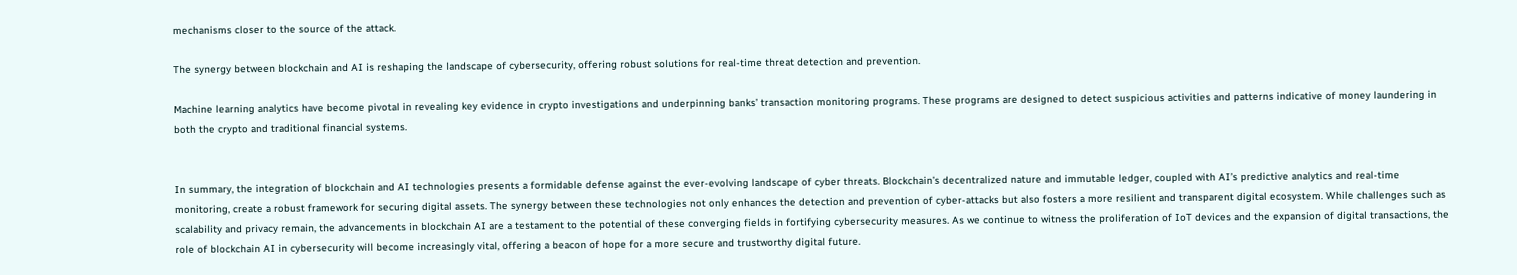mechanisms closer to the source of the attack.

The synergy between blockchain and AI is reshaping the landscape of cybersecurity, offering robust solutions for real-time threat detection and prevention.

Machine learning analytics have become pivotal in revealing key evidence in crypto investigations and underpinning banks’ transaction monitoring programs. These programs are designed to detect suspicious activities and patterns indicative of money laundering in both the crypto and traditional financial systems.


In summary, the integration of blockchain and AI technologies presents a formidable defense against the ever-evolving landscape of cyber threats. Blockchain’s decentralized nature and immutable ledger, coupled with AI’s predictive analytics and real-time monitoring, create a robust framework for securing digital assets. The synergy between these technologies not only enhances the detection and prevention of cyber-attacks but also fosters a more resilient and transparent digital ecosystem. While challenges such as scalability and privacy remain, the advancements in blockchain AI are a testament to the potential of these converging fields in fortifying cybersecurity measures. As we continue to witness the proliferation of IoT devices and the expansion of digital transactions, the role of blockchain AI in cybersecurity will become increasingly vital, offering a beacon of hope for a more secure and trustworthy digital future.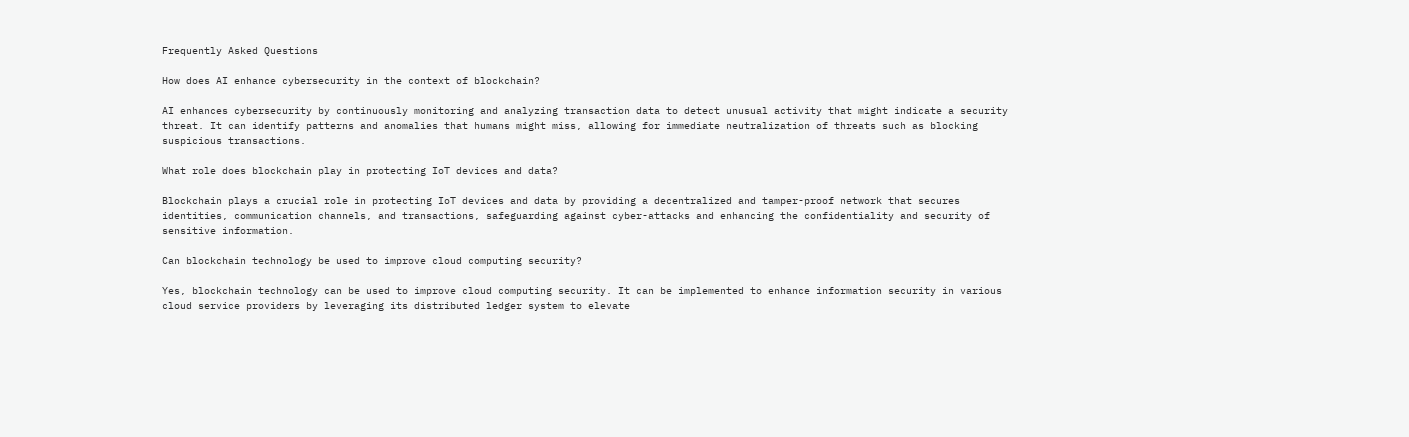Frequently Asked Questions

How does AI enhance cybersecurity in the context of blockchain?

AI enhances cybersecurity by continuously monitoring and analyzing transaction data to detect unusual activity that might indicate a security threat. It can identify patterns and anomalies that humans might miss, allowing for immediate neutralization of threats such as blocking suspicious transactions.

What role does blockchain play in protecting IoT devices and data?

Blockchain plays a crucial role in protecting IoT devices and data by providing a decentralized and tamper-proof network that secures identities, communication channels, and transactions, safeguarding against cyber-attacks and enhancing the confidentiality and security of sensitive information.

Can blockchain technology be used to improve cloud computing security?

Yes, blockchain technology can be used to improve cloud computing security. It can be implemented to enhance information security in various cloud service providers by leveraging its distributed ledger system to elevate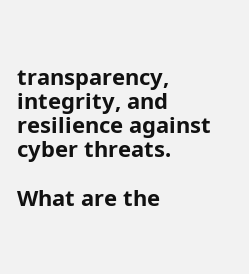transparency, integrity, and resilience against cyber threats.

What are the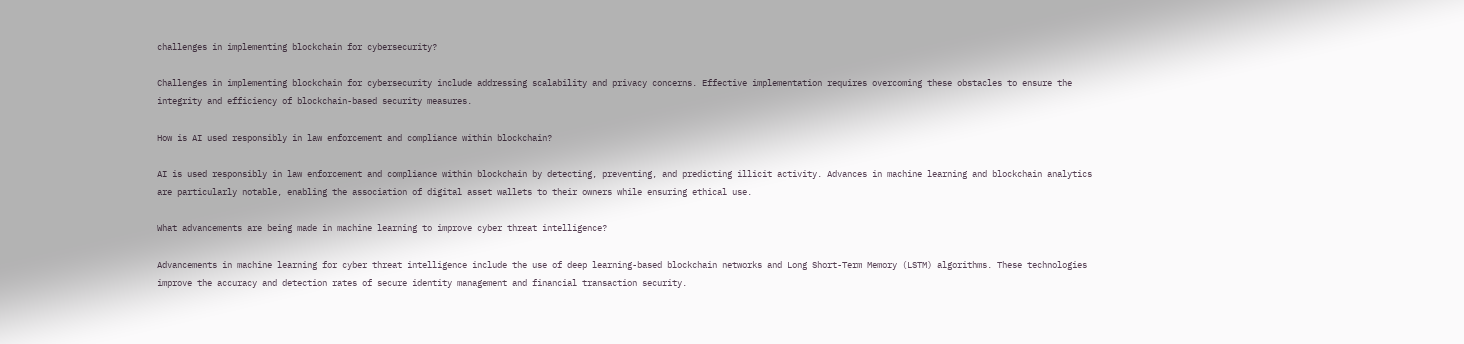challenges in implementing blockchain for cybersecurity?

Challenges in implementing blockchain for cybersecurity include addressing scalability and privacy concerns. Effective implementation requires overcoming these obstacles to ensure the integrity and efficiency of blockchain-based security measures.

How is AI used responsibly in law enforcement and compliance within blockchain?

AI is used responsibly in law enforcement and compliance within blockchain by detecting, preventing, and predicting illicit activity. Advances in machine learning and blockchain analytics are particularly notable, enabling the association of digital asset wallets to their owners while ensuring ethical use.

What advancements are being made in machine learning to improve cyber threat intelligence?

Advancements in machine learning for cyber threat intelligence include the use of deep learning-based blockchain networks and Long Short-Term Memory (LSTM) algorithms. These technologies improve the accuracy and detection rates of secure identity management and financial transaction security.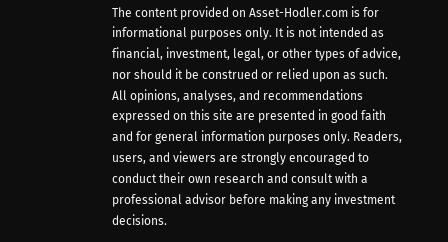The content provided on Asset-Hodler.com is for informational purposes only. It is not intended as financial, investment, legal, or other types of advice, nor should it be construed or relied upon as such. All opinions, analyses, and recommendations expressed on this site are presented in good faith and for general information purposes only. Readers, users, and viewers are strongly encouraged to conduct their own research and consult with a professional advisor before making any investment decisions.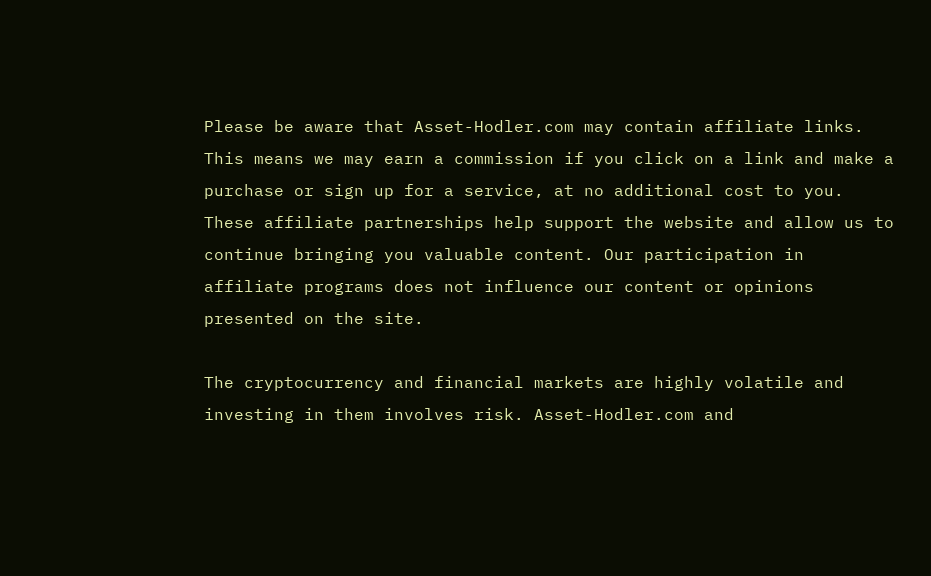Please be aware that Asset-Hodler.com may contain affiliate links. This means we may earn a commission if you click on a link and make a purchase or sign up for a service, at no additional cost to you. These affiliate partnerships help support the website and allow us to continue bringing you valuable content. Our participation in affiliate programs does not influence our content or opinions presented on the site.

The cryptocurrency and financial markets are highly volatile and investing in them involves risk. Asset-Hodler.com and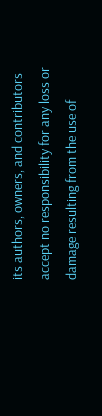its authors, owners, and contributors accept no responsibility for any loss or damage resulting from the use of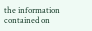the information contained on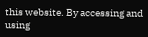this website. By accessing and using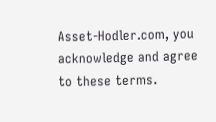Asset-Hodler.com, you acknowledge and agree to these terms.